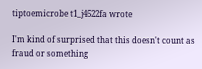tiptoemicrobe t1_j4522fa wrote

I'm kind of surprised that this doesn't count as fraud or something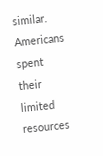similar. Americans spent their limited resources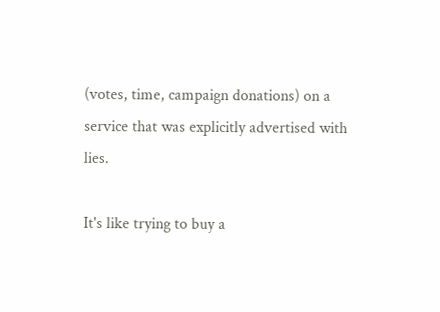(votes, time, campaign donations) on a service that was explicitly advertised with lies.

It's like trying to buy a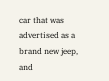car that was advertised as a brand new jeep, and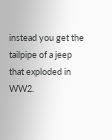instead you get the tailpipe of a jeep that exploded in WW2.